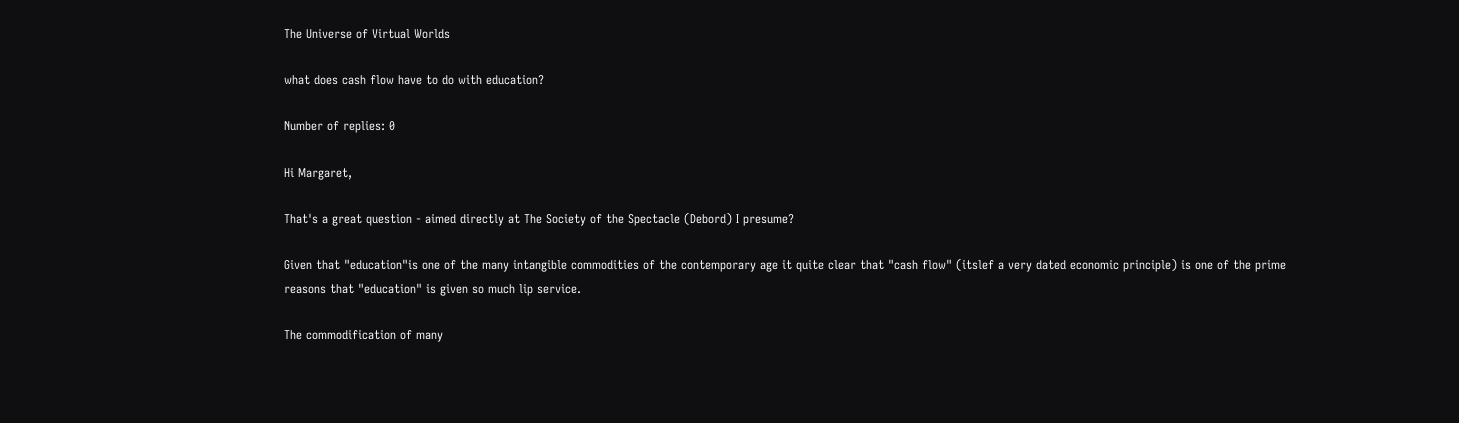The Universe of Virtual Worlds

what does cash flow have to do with education?

Number of replies: 0

Hi Margaret,

That's a great question - aimed directly at The Society of the Spectacle (Debord) I presume?

Given that "education"is one of the many intangible commodities of the contemporary age it quite clear that "cash flow" (itslef a very dated economic principle) is one of the prime reasons that "education" is given so much lip service.

The commodification of many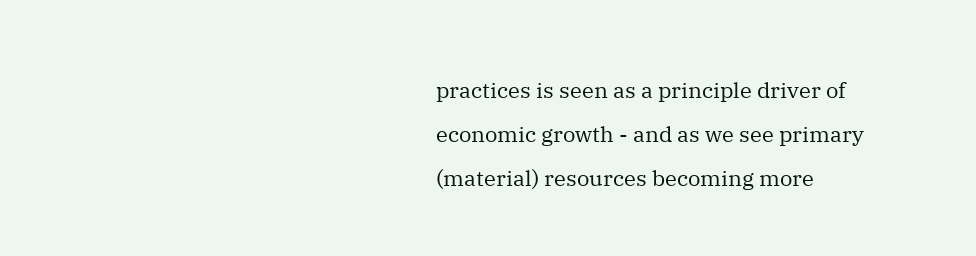practices is seen as a principle driver of economic growth - and as we see primary (material) resources becoming more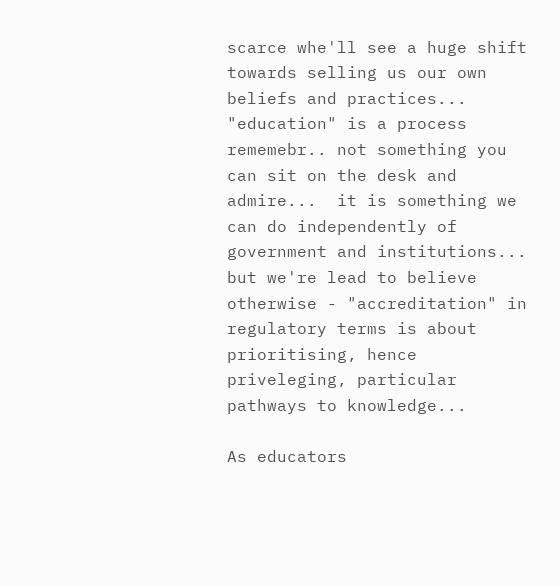scarce whe'll see a huge shift towards selling us our own beliefs and practices... "education" is a process rememebr.. not something you can sit on the desk and admire...  it is something we can do independently of government and institutions... but we're lead to believe otherwise - "accreditation" in regulatory terms is about prioritising, hence priveleging, particular pathways to knowledge...

As educators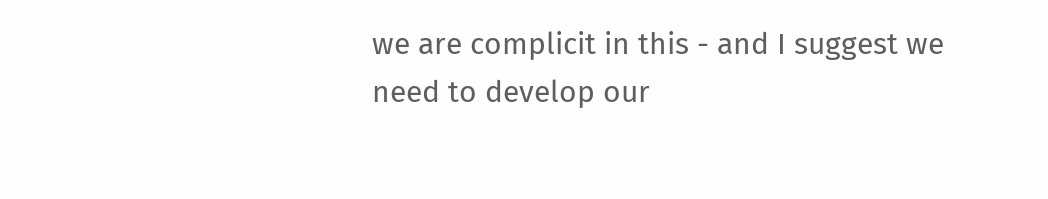we are complicit in this - and I suggest we need to develop our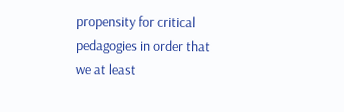propensity for critical pedagogies in order that we at least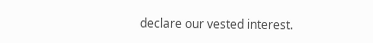declare our vested interest.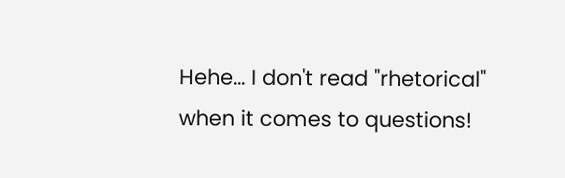Hehe... I don't read "rhetorical" when it comes to questions!